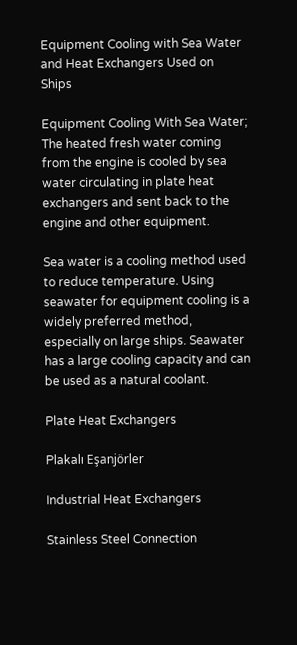Equipment Cooling with Sea Water and Heat Exchangers Used on Ships

Equipment Cooling With Sea Water; The heated fresh water coming from the engine is cooled by sea water circulating in plate heat exchangers and sent back to the engine and other equipment.

Sea water is a cooling method used to reduce temperature. Using seawater for equipment cooling is a widely preferred method, especially on large ships. Seawater has a large cooling capacity and can be used as a natural coolant.

Plate Heat Exchangers

Plakalı Eşanjörler

Industrial Heat Exchangers

Stainless Steel Connection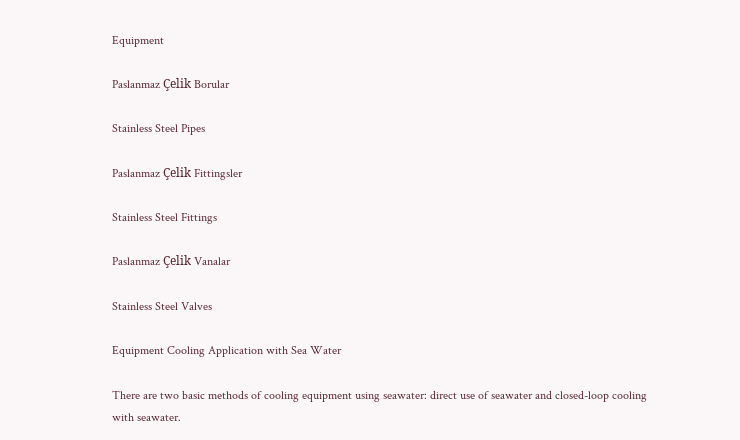Equipment

Paslanmaz Çelik Borular

Stainless Steel Pipes

Paslanmaz Çelik Fittingsler

Stainless Steel Fittings

Paslanmaz Çelik Vanalar

Stainless Steel Valves

Equipment Cooling Application with Sea Water

There are two basic methods of cooling equipment using seawater: direct use of seawater and closed-loop cooling with seawater.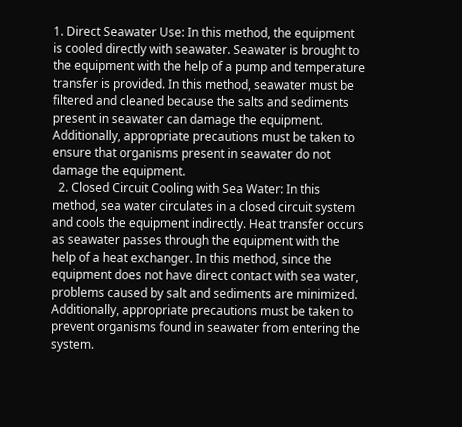1. Direct Seawater Use: In this method, the equipment is cooled directly with seawater. Seawater is brought to the equipment with the help of a pump and temperature transfer is provided. In this method, seawater must be filtered and cleaned because the salts and sediments present in seawater can damage the equipment. Additionally, appropriate precautions must be taken to ensure that organisms present in seawater do not damage the equipment.
  2. Closed Circuit Cooling with Sea Water: In this method, sea water circulates in a closed circuit system and cools the equipment indirectly. Heat transfer occurs as seawater passes through the equipment with the help of a heat exchanger. In this method, since the equipment does not have direct contact with sea water, problems caused by salt and sediments are minimized. Additionally, appropriate precautions must be taken to prevent organisms found in seawater from entering the system.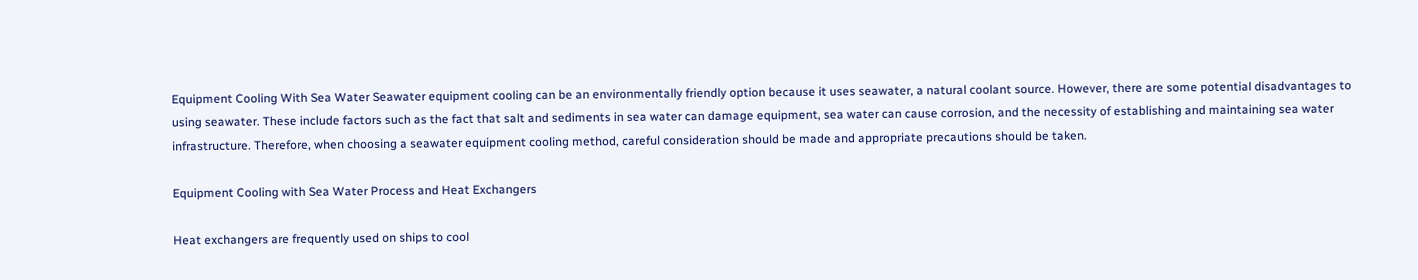Equipment Cooling With Sea Water Seawater equipment cooling can be an environmentally friendly option because it uses seawater, a natural coolant source. However, there are some potential disadvantages to using seawater. These include factors such as the fact that salt and sediments in sea water can damage equipment, sea water can cause corrosion, and the necessity of establishing and maintaining sea water infrastructure. Therefore, when choosing a seawater equipment cooling method, careful consideration should be made and appropriate precautions should be taken.

Equipment Cooling with Sea Water Process and Heat Exchangers

Heat exchangers are frequently used on ships to cool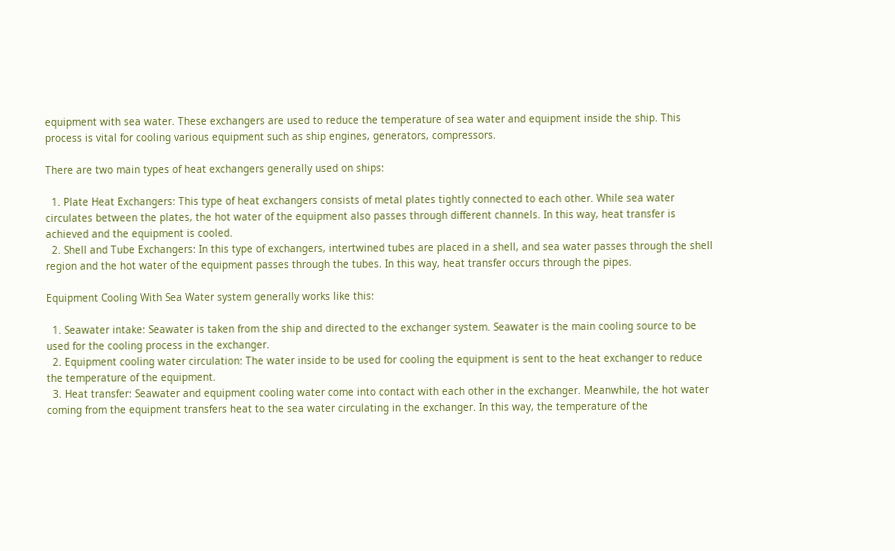equipment with sea water. These exchangers are used to reduce the temperature of sea water and equipment inside the ship. This process is vital for cooling various equipment such as ship engines, generators, compressors.

There are two main types of heat exchangers generally used on ships:

  1. Plate Heat Exchangers: This type of heat exchangers consists of metal plates tightly connected to each other. While sea water circulates between the plates, the hot water of the equipment also passes through different channels. In this way, heat transfer is achieved and the equipment is cooled.
  2. Shell and Tube Exchangers: In this type of exchangers, intertwined tubes are placed in a shell, and sea water passes through the shell region and the hot water of the equipment passes through the tubes. In this way, heat transfer occurs through the pipes.

Equipment Cooling With Sea Water system generally works like this:

  1. Seawater intake: Seawater is taken from the ship and directed to the exchanger system. Seawater is the main cooling source to be used for the cooling process in the exchanger.
  2. Equipment cooling water circulation: The water inside to be used for cooling the equipment is sent to the heat exchanger to reduce the temperature of the equipment.
  3. Heat transfer: Seawater and equipment cooling water come into contact with each other in the exchanger. Meanwhile, the hot water coming from the equipment transfers heat to the sea water circulating in the exchanger. In this way, the temperature of the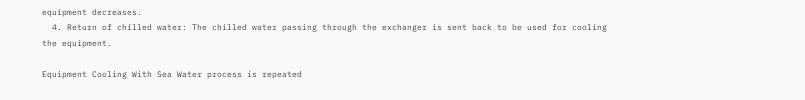equipment decreases.
  4. Return of chilled water: The chilled water passing through the exchanger is sent back to be used for cooling the equipment.

Equipment Cooling With Sea Water process is repeated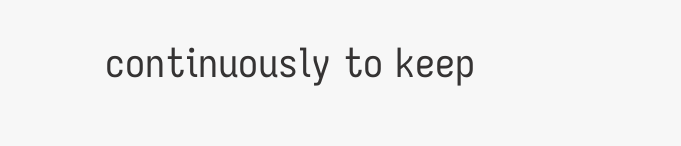continuously to keep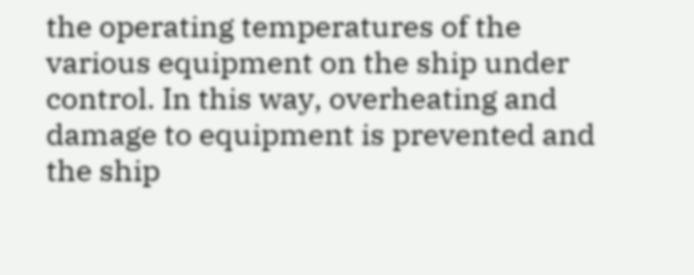the operating temperatures of the various equipment on the ship under control. In this way, overheating and damage to equipment is prevented and the ship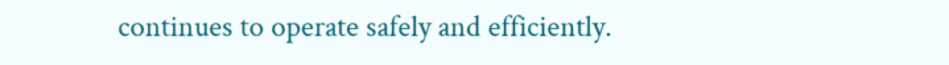continues to operate safely and efficiently.